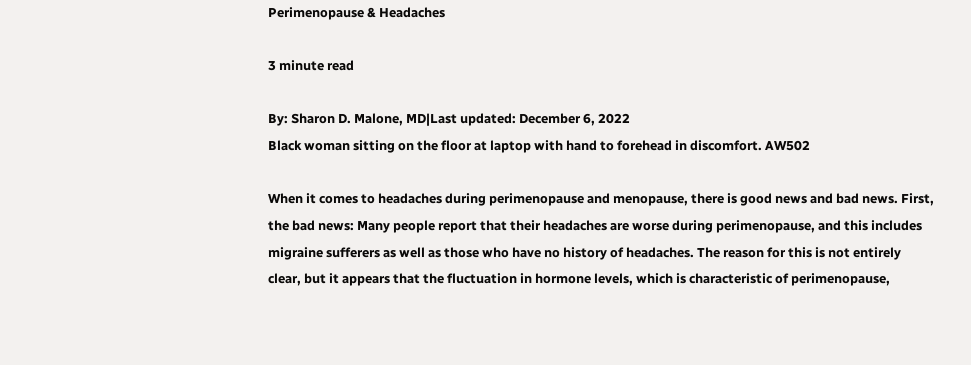Perimenopause & Headaches

3 minute read

By: Sharon D. Malone, MD|Last updated: December 6, 2022
Black woman sitting on the floor at laptop with hand to forehead in discomfort. AW502

When it comes to headaches during perimenopause and menopause, there is good news and bad news. First, the bad news: Many people report that their headaches are worse during perimenopause, and this includes migraine sufferers as well as those who have no history of headaches. The reason for this is not entirely clear, but it appears that the fluctuation in hormone levels, which is characteristic of perimenopause,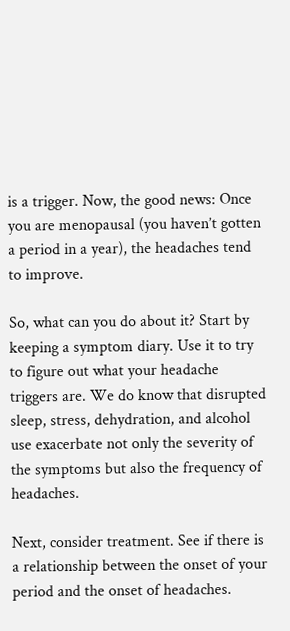is a trigger. Now, the good news: Once you are menopausal (you haven’t gotten a period in a year), the headaches tend to improve.

So, what can you do about it? Start by keeping a symptom diary. Use it to try to figure out what your headache triggers are. We do know that disrupted sleep, stress, dehydration, and alcohol use exacerbate not only the severity of the symptoms but also the frequency of headaches.

Next, consider treatment. See if there is a relationship between the onset of your period and the onset of headaches.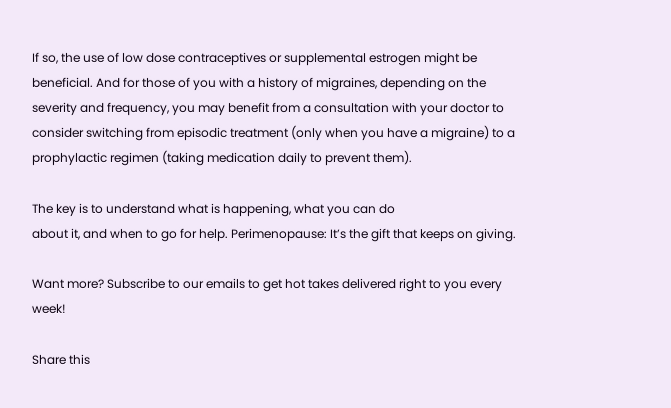If so, the use of low dose contraceptives or supplemental estrogen might be beneficial. And for those of you with a history of migraines, depending on the severity and frequency, you may benefit from a consultation with your doctor to consider switching from episodic treatment (only when you have a migraine) to a prophylactic regimen (taking medication daily to prevent them).

The key is to understand what is happening, what you can do
about it, and when to go for help. Perimenopause: It’s the gift that keeps on giving.

Want more? Subscribe to our emails to get hot takes delivered right to you every week!

Share this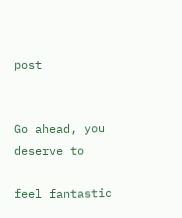post


Go ahead, you deserve to

feel fantastic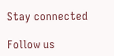Stay connected

Follow us